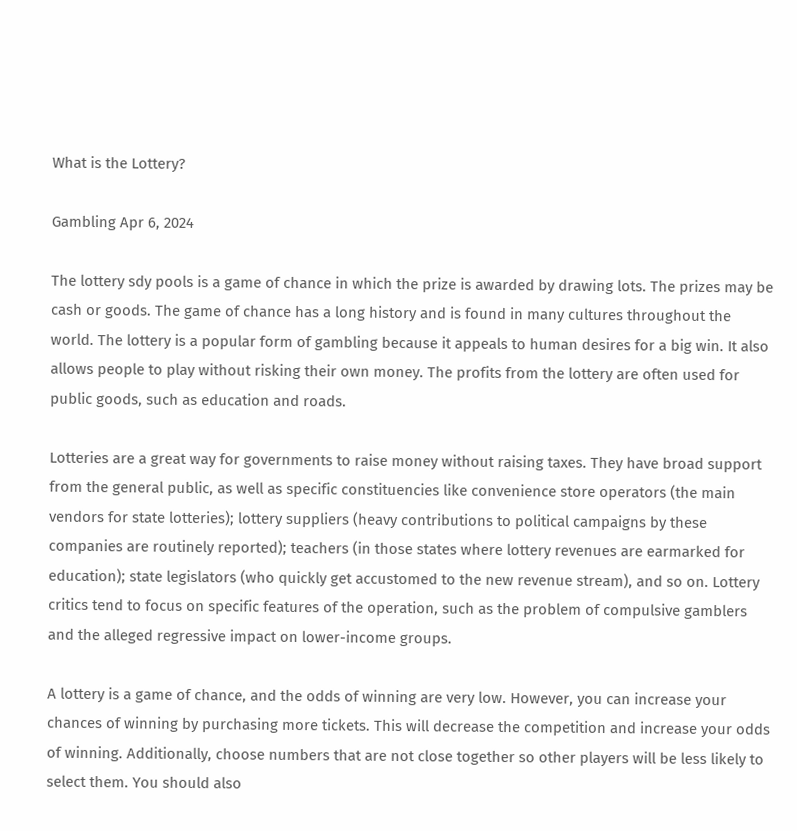What is the Lottery?

Gambling Apr 6, 2024

The lottery sdy pools is a game of chance in which the prize is awarded by drawing lots. The prizes may be cash or goods. The game of chance has a long history and is found in many cultures throughout the world. The lottery is a popular form of gambling because it appeals to human desires for a big win. It also allows people to play without risking their own money. The profits from the lottery are often used for public goods, such as education and roads.

Lotteries are a great way for governments to raise money without raising taxes. They have broad support from the general public, as well as specific constituencies like convenience store operators (the main vendors for state lotteries); lottery suppliers (heavy contributions to political campaigns by these companies are routinely reported); teachers (in those states where lottery revenues are earmarked for education); state legislators (who quickly get accustomed to the new revenue stream), and so on. Lottery critics tend to focus on specific features of the operation, such as the problem of compulsive gamblers and the alleged regressive impact on lower-income groups.

A lottery is a game of chance, and the odds of winning are very low. However, you can increase your chances of winning by purchasing more tickets. This will decrease the competition and increase your odds of winning. Additionally, choose numbers that are not close together so other players will be less likely to select them. You should also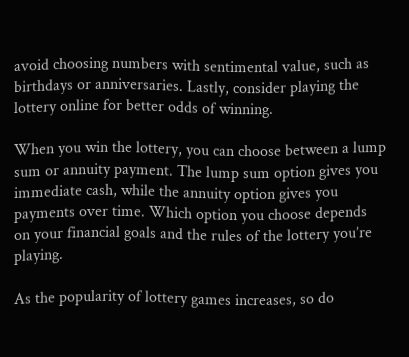avoid choosing numbers with sentimental value, such as birthdays or anniversaries. Lastly, consider playing the lottery online for better odds of winning.

When you win the lottery, you can choose between a lump sum or annuity payment. The lump sum option gives you immediate cash, while the annuity option gives you payments over time. Which option you choose depends on your financial goals and the rules of the lottery you’re playing.

As the popularity of lottery games increases, so do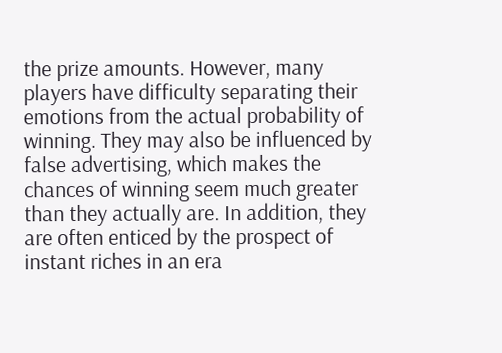the prize amounts. However, many players have difficulty separating their emotions from the actual probability of winning. They may also be influenced by false advertising, which makes the chances of winning seem much greater than they actually are. In addition, they are often enticed by the prospect of instant riches in an era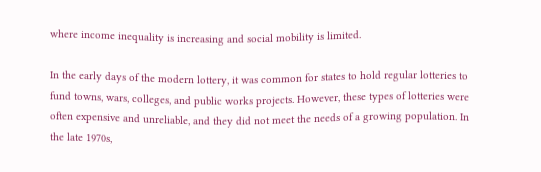where income inequality is increasing and social mobility is limited.

In the early days of the modern lottery, it was common for states to hold regular lotteries to fund towns, wars, colleges, and public works projects. However, these types of lotteries were often expensive and unreliable, and they did not meet the needs of a growing population. In the late 1970s,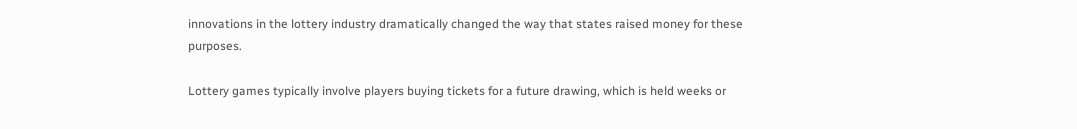innovations in the lottery industry dramatically changed the way that states raised money for these purposes.

Lottery games typically involve players buying tickets for a future drawing, which is held weeks or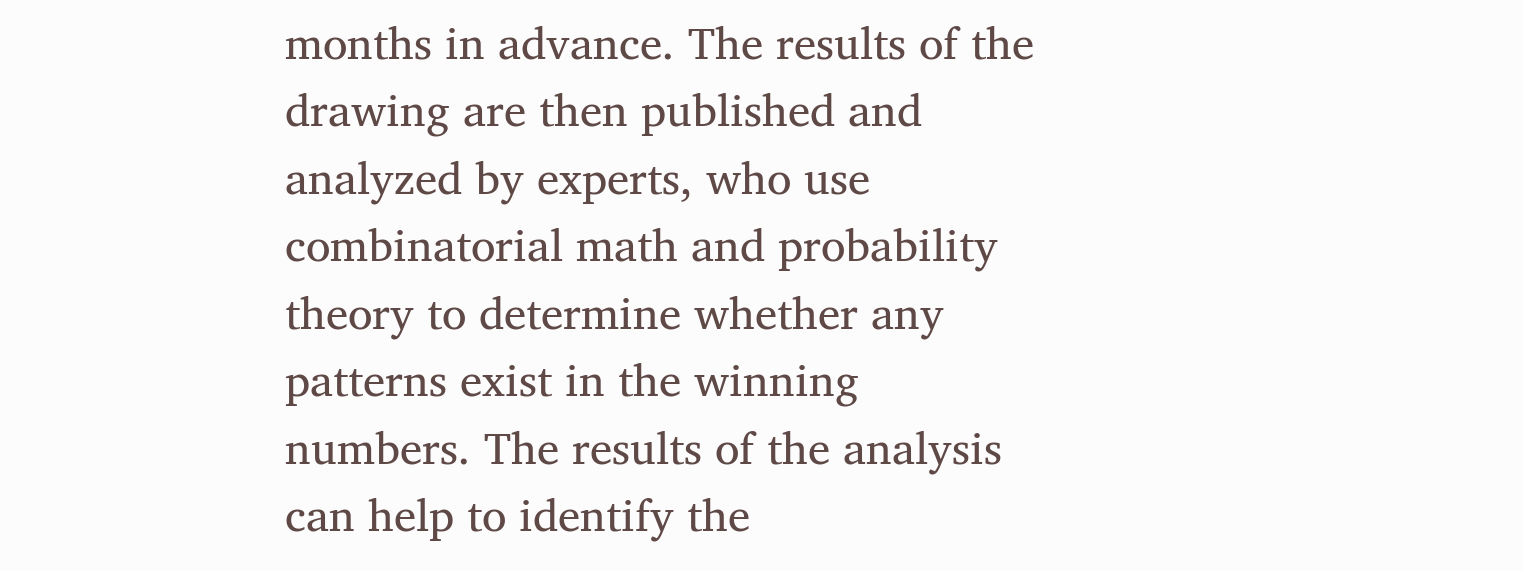months in advance. The results of the drawing are then published and analyzed by experts, who use combinatorial math and probability theory to determine whether any patterns exist in the winning numbers. The results of the analysis can help to identify the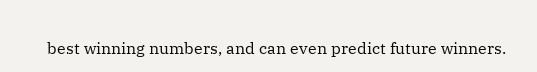best winning numbers, and can even predict future winners.